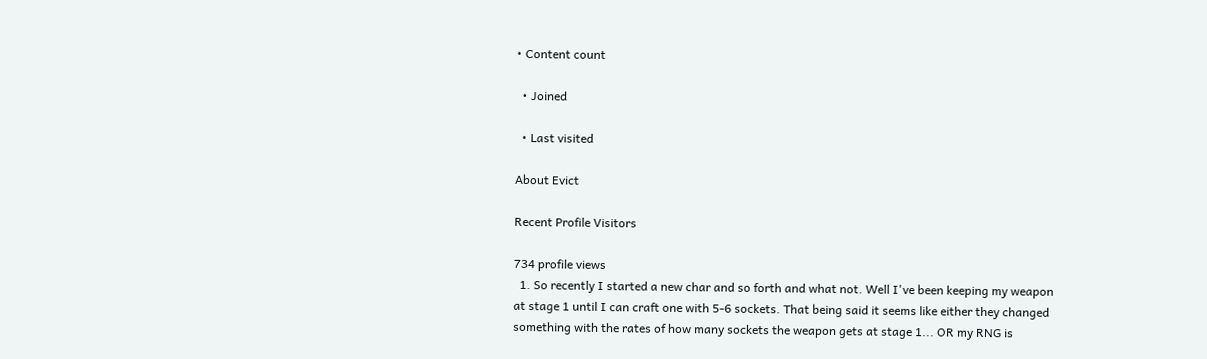• Content count

  • Joined

  • Last visited

About Evict

Recent Profile Visitors

734 profile views
  1. So recently I started a new char and so forth and what not. Well I've been keeping my weapon at stage 1 until I can craft one with 5-6 sockets. That being said it seems like either they changed something with the rates of how many sockets the weapon gets at stage 1... OR my RNG is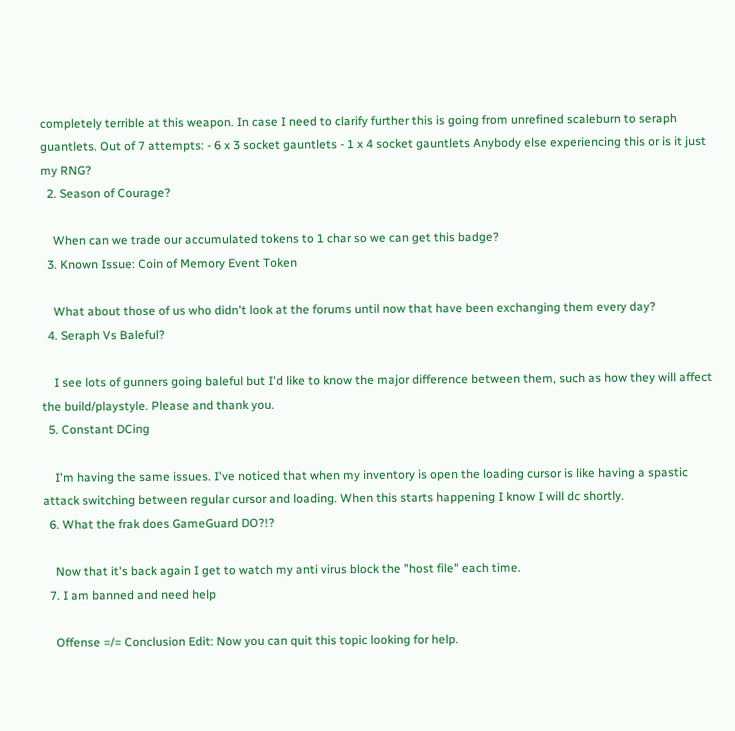completely terrible at this weapon. In case I need to clarify further this is going from unrefined scaleburn to seraph guantlets. Out of 7 attempts: - 6 x 3 socket gauntlets - 1 x 4 socket gauntlets Anybody else experiencing this or is it just my RNG?
  2. Season of Courage?

    When can we trade our accumulated tokens to 1 char so we can get this badge?
  3. Known Issue: Coin of Memory Event Token

    What about those of us who didn't look at the forums until now that have been exchanging them every day?
  4. Seraph Vs Baleful?

    I see lots of gunners going baleful but I'd like to know the major difference between them, such as how they will affect the build/playstyle. Please and thank you.
  5. Constant DCing

    I'm having the same issues. I've noticed that when my inventory is open the loading cursor is like having a spastic attack switching between regular cursor and loading. When this starts happening I know I will dc shortly.
  6. What the frak does GameGuard DO?!?

    Now that it's back again I get to watch my anti virus block the "host file" each time.
  7. I am banned and need help

    Offense =/= Conclusion Edit: Now you can quit this topic looking for help.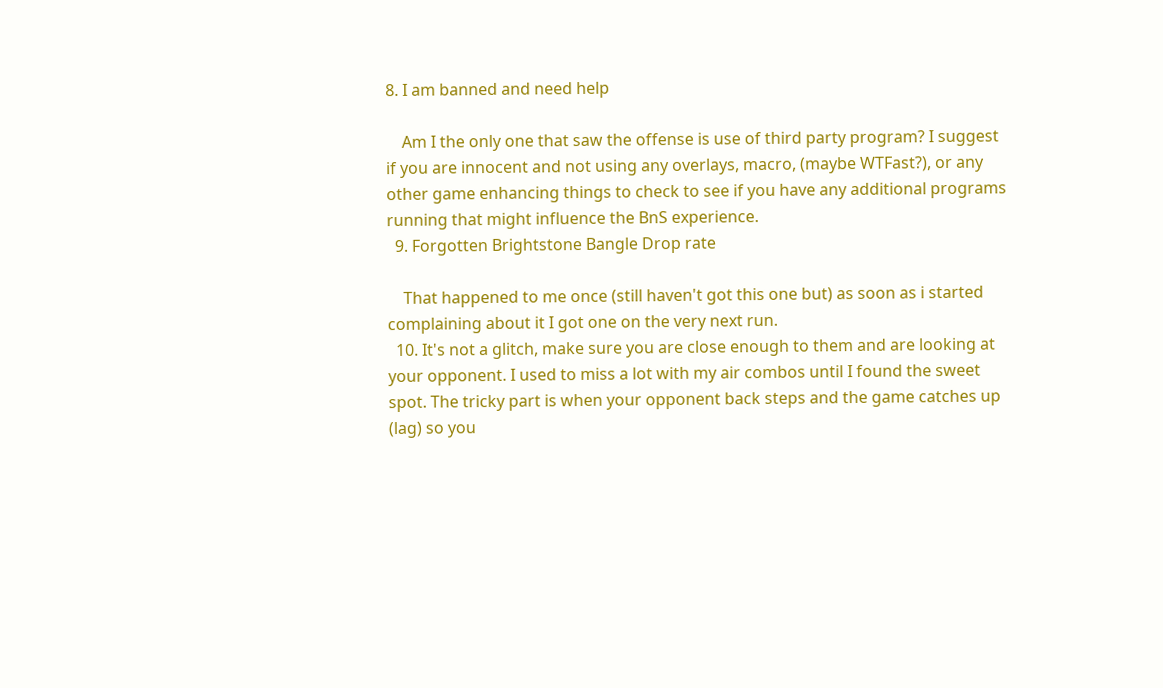8. I am banned and need help

    Am I the only one that saw the offense is use of third party program? I suggest if you are innocent and not using any overlays, macro, (maybe WTFast?), or any other game enhancing things to check to see if you have any additional programs running that might influence the BnS experience.
  9. Forgotten Brightstone Bangle Drop rate

    That happened to me once (still haven't got this one but) as soon as i started complaining about it I got one on the very next run.
  10. It's not a glitch, make sure you are close enough to them and are looking at your opponent. I used to miss a lot with my air combos until I found the sweet spot. The tricky part is when your opponent back steps and the game catches up (lag) so you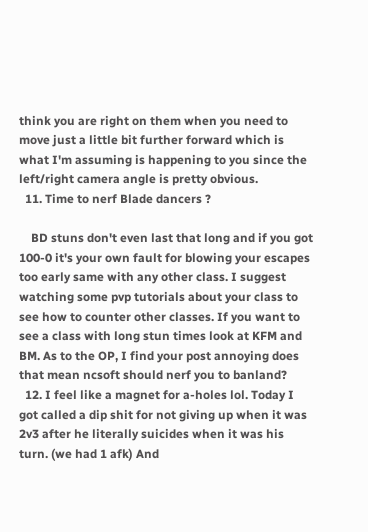think you are right on them when you need to move just a little bit further forward which is what I'm assuming is happening to you since the left/right camera angle is pretty obvious.
  11. Time to nerf Blade dancers ?

    BD stuns don't even last that long and if you got 100-0 it's your own fault for blowing your escapes too early same with any other class. I suggest watching some pvp tutorials about your class to see how to counter other classes. If you want to see a class with long stun times look at KFM and BM. As to the OP, I find your post annoying does that mean ncsoft should nerf you to banland?
  12. I feel like a magnet for a-holes lol. Today I got called a dip shit for not giving up when it was 2v3 after he literally suicides when it was his turn. (we had 1 afk) And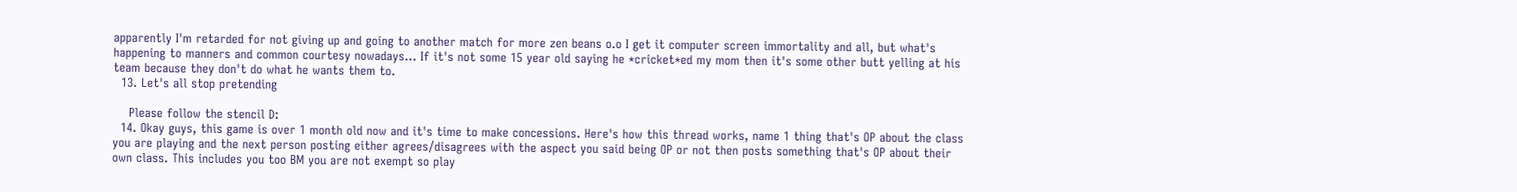apparently I'm retarded for not giving up and going to another match for more zen beans o.o I get it computer screen immortality and all, but what's happening to manners and common courtesy nowadays... If it's not some 15 year old saying he *cricket*ed my mom then it's some other butt yelling at his team because they don't do what he wants them to.
  13. Let's all stop pretending

    Please follow the stencil D:
  14. Okay guys, this game is over 1 month old now and it's time to make concessions. Here's how this thread works, name 1 thing that's OP about the class you are playing and the next person posting either agrees/disagrees with the aspect you said being OP or not then posts something that's OP about their own class. This includes you too BM you are not exempt so play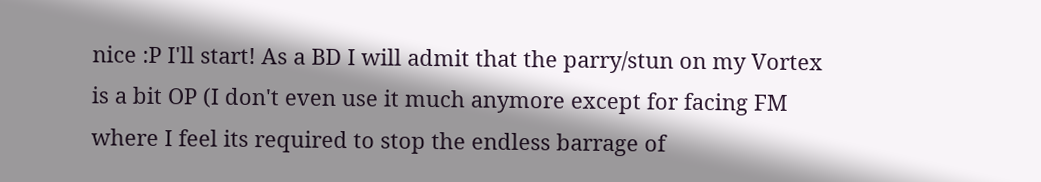nice :P I'll start! As a BD I will admit that the parry/stun on my Vortex is a bit OP (I don't even use it much anymore except for facing FM where I feel its required to stop the endless barrage of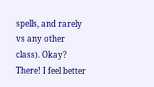spells, and rarely vs any other class). Okay? There! I feel better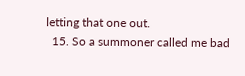letting that one out.
  15. So a summoner called me bad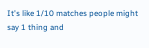It's like 1/10 matches people might say 1 thing and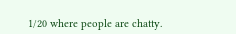1/20 where people are chatty.